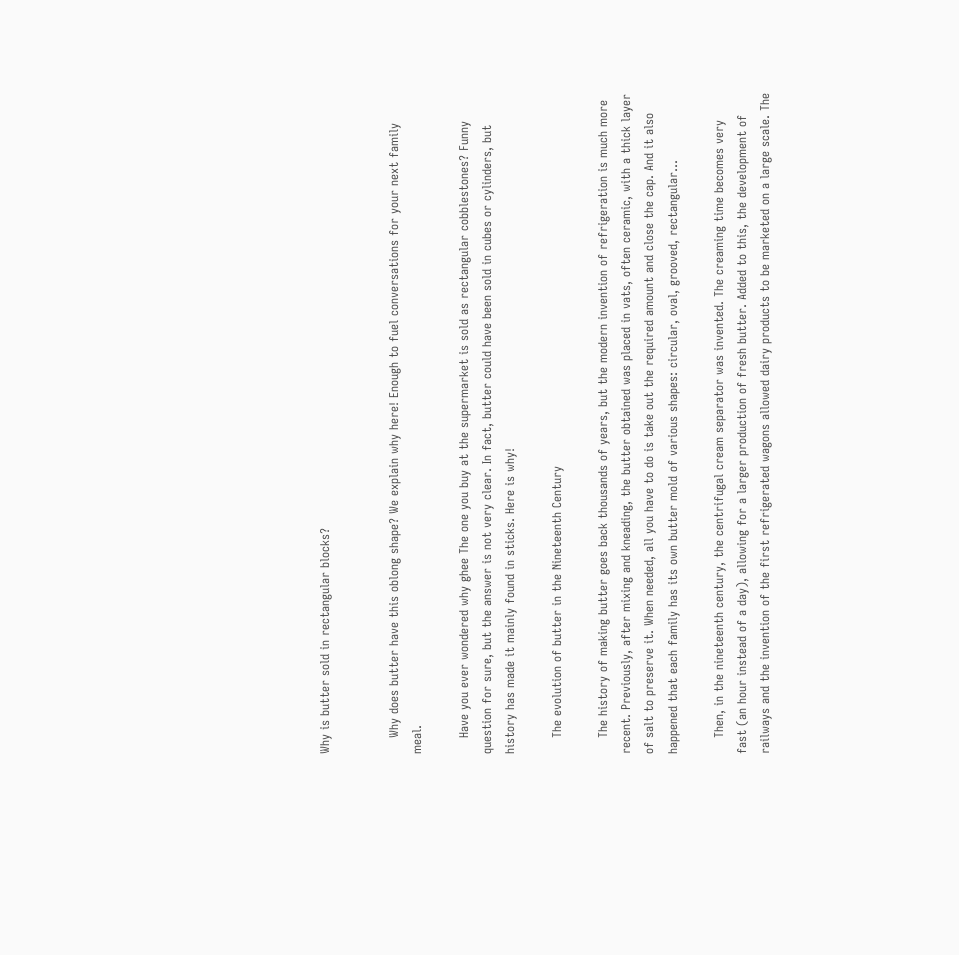Why is butter sold in rectangular blocks?


    Why does butter have this oblong shape? We explain why here! Enough to fuel conversations for your next family meal.

    Have you ever wondered why ghee The one you buy at the supermarket is sold as rectangular cobblestones? Funny question for sure, but the answer is not very clear. In fact, butter could have been sold in cubes or cylinders, but history has made it mainly found in sticks. Here is why!

    The evolution of butter in the Nineteenth Century

    The history of making butter goes back thousands of years, but the modern invention of refrigeration is much more recent. Previously, after mixing and kneading, the butter obtained was placed in vats, often ceramic, with a thick layer of salt to preserve it. When needed, all you have to do is take out the required amount and close the cap. And it also happened that each family has its own butter mold of various shapes: circular, oval, grooved, rectangular…

    Then, in the nineteenth century, the centrifugal cream separator was invented. The creaming time becomes very fast (an hour instead of a day), allowing for a larger production of fresh butter. Added to this, the development of railways and the invention of the first refrigerated wagons allowed dairy products to be marketed on a large scale. The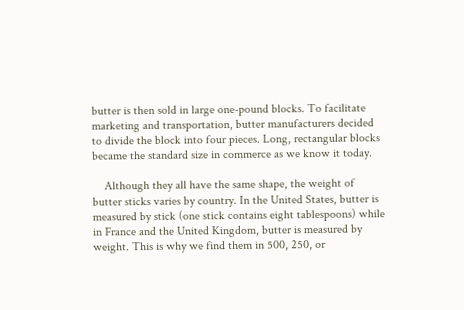butter is then sold in large one-pound blocks. To facilitate marketing and transportation, butter manufacturers decided to divide the block into four pieces. Long, rectangular blocks became the standard size in commerce as we know it today.

    Although they all have the same shape, the weight of butter sticks varies by country. In the United States, butter is measured by stick (one stick contains eight tablespoons) while in France and the United Kingdom, butter is measured by weight. This is why we find them in 500, 250, or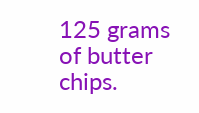125 grams of butter chips.